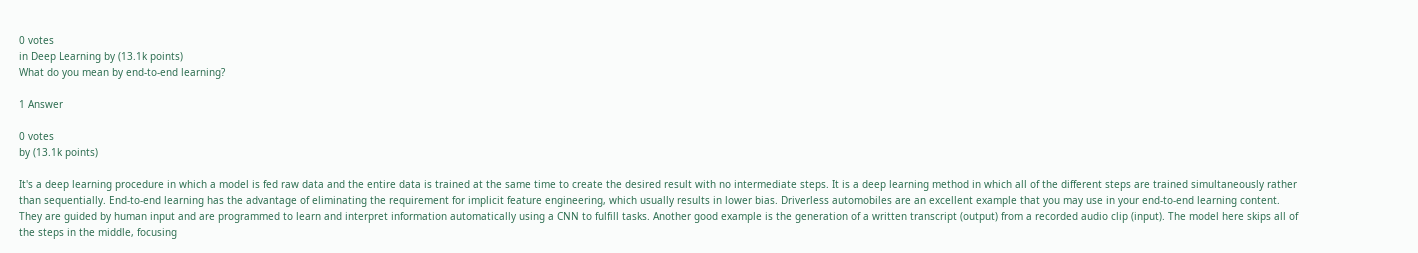0 votes
in Deep Learning by (13.1k points)
What do you mean by end-to-end learning?

1 Answer

0 votes
by (13.1k points)

It's a deep learning procedure in which a model is fed raw data and the entire data is trained at the same time to create the desired result with no intermediate steps. It is a deep learning method in which all of the different steps are trained simultaneously rather than sequentially. End-to-end learning has the advantage of eliminating the requirement for implicit feature engineering, which usually results in lower bias. Driverless automobiles are an excellent example that you may use in your end-to-end learning content. They are guided by human input and are programmed to learn and interpret information automatically using a CNN to fulfill tasks. Another good example is the generation of a written transcript (output) from a recorded audio clip (input). The model here skips all of the steps in the middle, focusing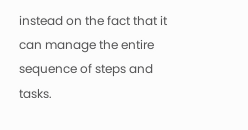instead on the fact that it can manage the entire sequence of steps and tasks.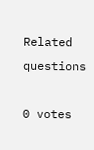Related questions

0 votes